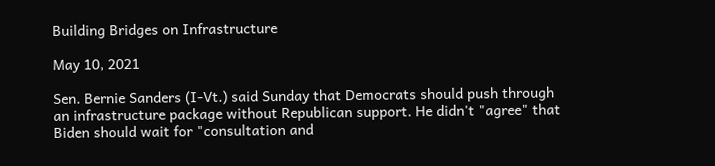Building Bridges on Infrastructure

May 10, 2021

Sen. Bernie Sanders (I-Vt.) said Sunday that Democrats should push through an infrastructure package without Republican support. He didn't "agree" that Biden should wait for "consultation and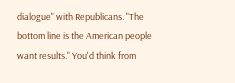dialogue" with Republicans. "The bottom line is the American people want results." You'd think from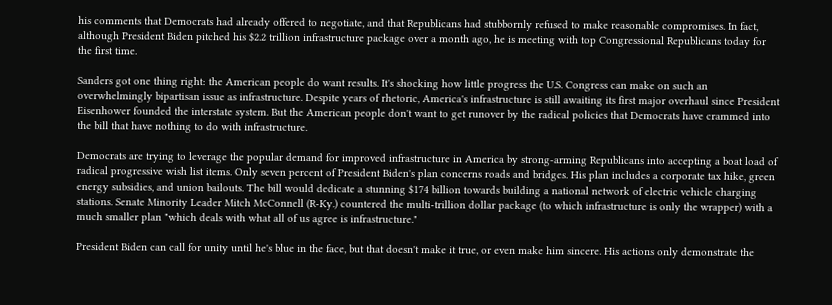his comments that Democrats had already offered to negotiate, and that Republicans had stubbornly refused to make reasonable compromises. In fact, although President Biden pitched his $2.2 trillion infrastructure package over a month ago, he is meeting with top Congressional Republicans today for the first time.

Sanders got one thing right: the American people do want results. It's shocking how little progress the U.S. Congress can make on such an overwhelmingly bipartisan issue as infrastructure. Despite years of rhetoric, America's infrastructure is still awaiting its first major overhaul since President Eisenhower founded the interstate system. But the American people don't want to get runover by the radical policies that Democrats have crammed into the bill that have nothing to do with infrastructure.

Democrats are trying to leverage the popular demand for improved infrastructure in America by strong-arming Republicans into accepting a boat load of radical progressive wish list items. Only seven percent of President Biden's plan concerns roads and bridges. His plan includes a corporate tax hike, green energy subsidies, and union bailouts. The bill would dedicate a stunning $174 billion towards building a national network of electric vehicle charging stations. Senate Minority Leader Mitch McConnell (R-Ky.) countered the multi-trillion dollar package (to which infrastructure is only the wrapper) with a much smaller plan "which deals with what all of us agree is infrastructure."

President Biden can call for unity until he's blue in the face, but that doesn't make it true, or even make him sincere. His actions only demonstrate the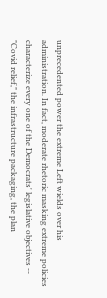unprecedented power the extreme Left wields over his administration. In fact, moderate rhetoric masking extreme policies characterize every one of the Democrats' legislative objectives -- "Covid relief," the infrastructure packaging, the plan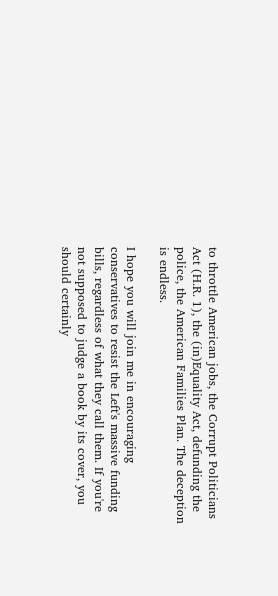to throttle American jobs, the Corrupt Politicians Act (H.R. 1), the (in)Equality Act, defunding the police, the American Families Plan. The deception is endless.

I hope you will join me in encouraging conservatives to resist the Left's massive funding bills, regardless of what they call them. If you're not supposed to judge a book by its cover, you should certainly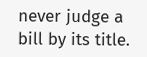never judge a bill by its title.